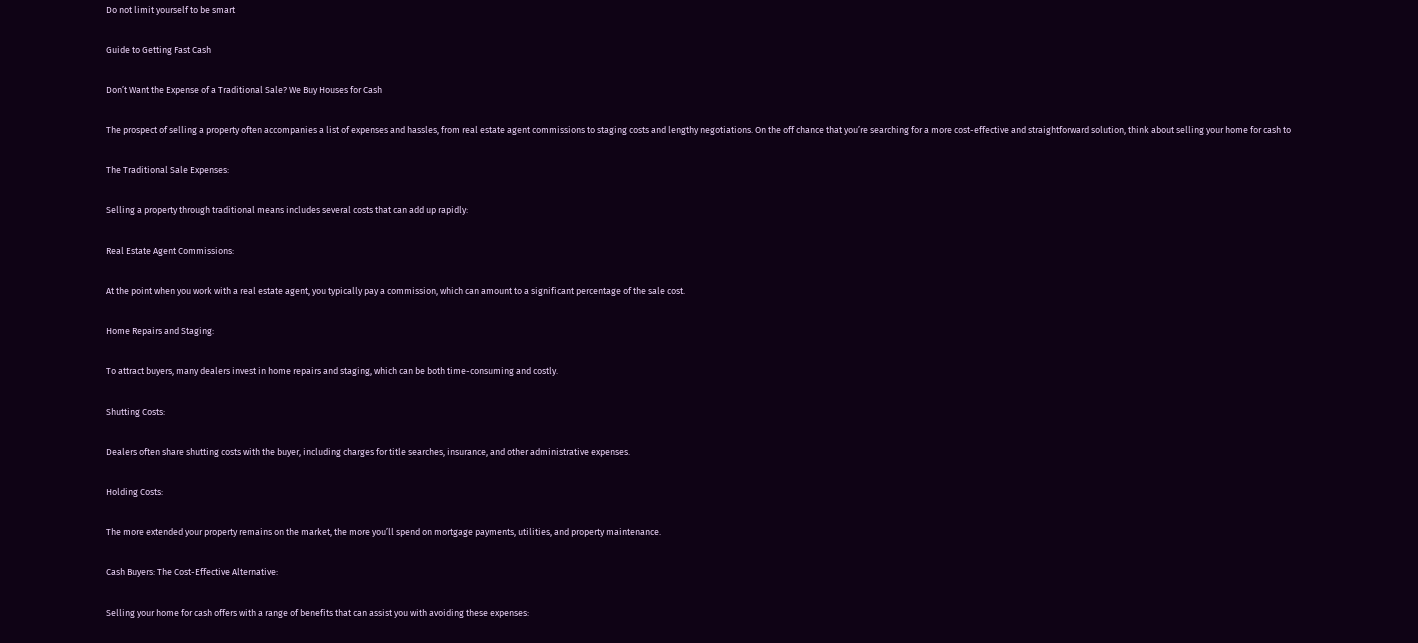Do not limit yourself to be smart

Guide to Getting Fast Cash

Don’t Want the Expense of a Traditional Sale? We Buy Houses for Cash

The prospect of selling a property often accompanies a list of expenses and hassles, from real estate agent commissions to staging costs and lengthy negotiations. On the off chance that you’re searching for a more cost-effective and straightforward solution, think about selling your home for cash to

The Traditional Sale Expenses:

Selling a property through traditional means includes several costs that can add up rapidly:

Real Estate Agent Commissions:

At the point when you work with a real estate agent, you typically pay a commission, which can amount to a significant percentage of the sale cost.

Home Repairs and Staging:

To attract buyers, many dealers invest in home repairs and staging, which can be both time-consuming and costly.

Shutting Costs:

Dealers often share shutting costs with the buyer, including charges for title searches, insurance, and other administrative expenses.

Holding Costs:

The more extended your property remains on the market, the more you’ll spend on mortgage payments, utilities, and property maintenance.

Cash Buyers: The Cost-Effective Alternative:

Selling your home for cash offers with a range of benefits that can assist you with avoiding these expenses: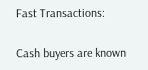Fast Transactions:

Cash buyers are known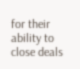for their ability to close deals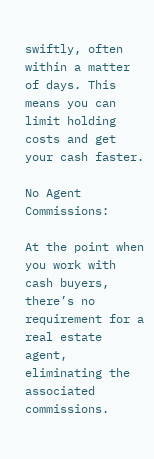swiftly, often within a matter of days. This means you can limit holding costs and get your cash faster.

No Agent Commissions:

At the point when you work with cash buyers, there’s no requirement for a real estate agent, eliminating the associated commissions.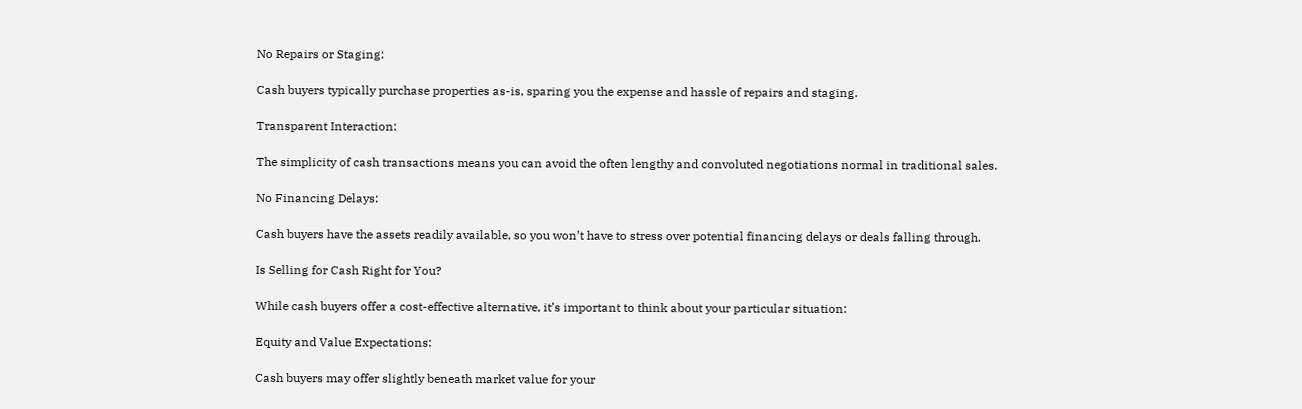No Repairs or Staging:

Cash buyers typically purchase properties as-is, sparing you the expense and hassle of repairs and staging.

Transparent Interaction:

The simplicity of cash transactions means you can avoid the often lengthy and convoluted negotiations normal in traditional sales.

No Financing Delays:

Cash buyers have the assets readily available, so you won’t have to stress over potential financing delays or deals falling through.

Is Selling for Cash Right for You?

While cash buyers offer a cost-effective alternative, it’s important to think about your particular situation:

Equity and Value Expectations:

Cash buyers may offer slightly beneath market value for your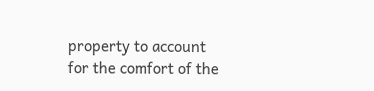property to account for the comfort of the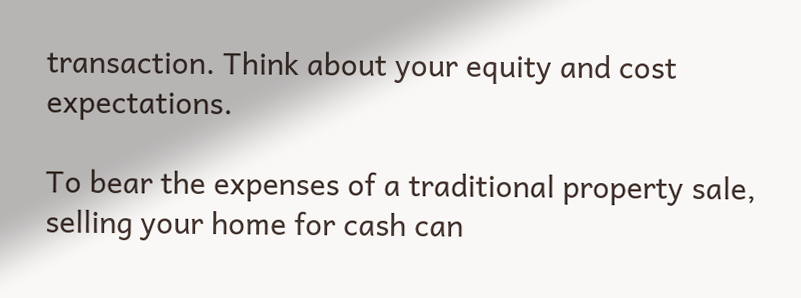transaction. Think about your equity and cost expectations.

To bear the expenses of a traditional property sale, selling your home for cash can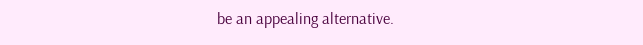be an appealing alternative.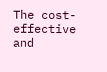The cost-effective and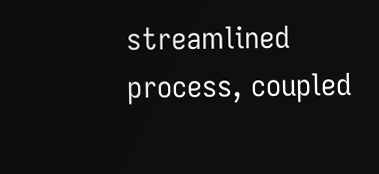streamlined process, coupled